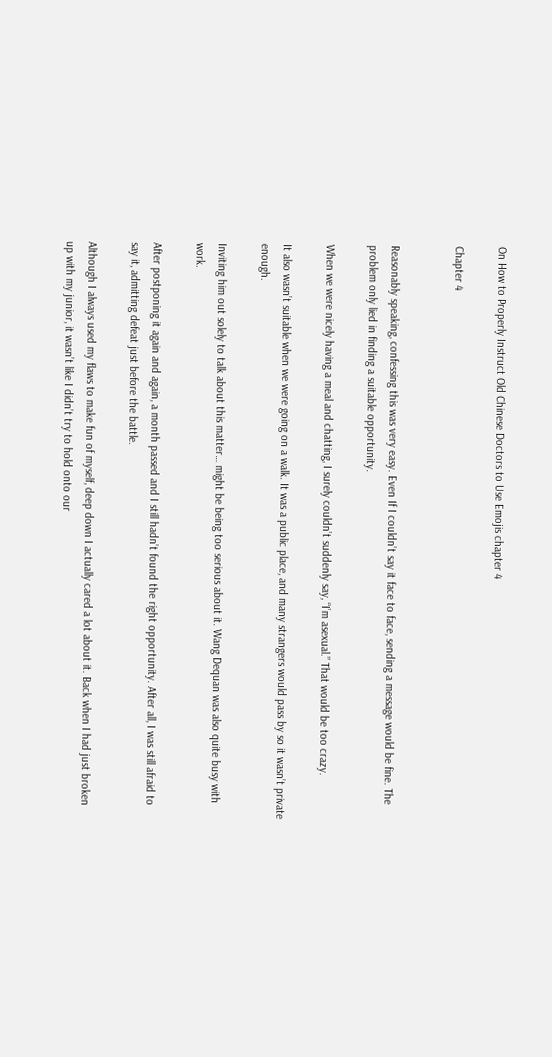On How to Properly Instruct Old Chinese Doctors to Use Emojis chapter 4

Chapter 4


Reasonably speaking, confessing this was very easy. Even If I couldn’t say it face to face, sending a message would be fine. The problem only lied in finding a suitable opportunity.

When we were nicely having a meal and chatting, I surely couldn’t suddenly say, “I’m asexual.” That would be too crazy.

It also wasn’t suitable when we were going on a walk. It was a public place, and many strangers would pass by so it wasn’t private enough.

Inviting him out solely to talk about this matter… might be being too serious about it. Wang Dequan was also quite busy with work.

After postponing it again and again, a month passed and I still hadn’t found the right opportunity. After all, I was still afraid to say it, admitting defeat just before the battle.

Although I always used my flaws to make fun of myself, deep down I actually cared a lot about it. Back when I had just broken up with my junior, it wasn’t like I didn’t try to hold onto our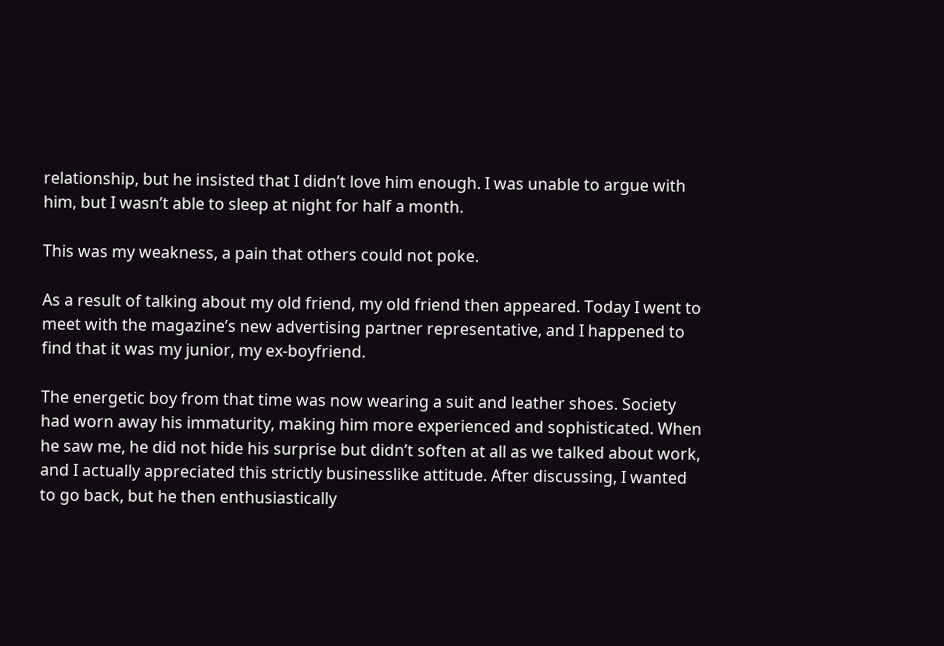relationship, but he insisted that I didn’t love him enough. I was unable to argue with him, but I wasn’t able to sleep at night for half a month.

This was my weakness, a pain that others could not poke.

As a result of talking about my old friend, my old friend then appeared. Today I went to meet with the magazine’s new advertising partner representative, and I happened to find that it was my junior, my ex-boyfriend.

The energetic boy from that time was now wearing a suit and leather shoes. Society had worn away his immaturity, making him more experienced and sophisticated. When he saw me, he did not hide his surprise but didn’t soften at all as we talked about work, and I actually appreciated this strictly businesslike attitude. After discussing, I wanted to go back, but he then enthusiastically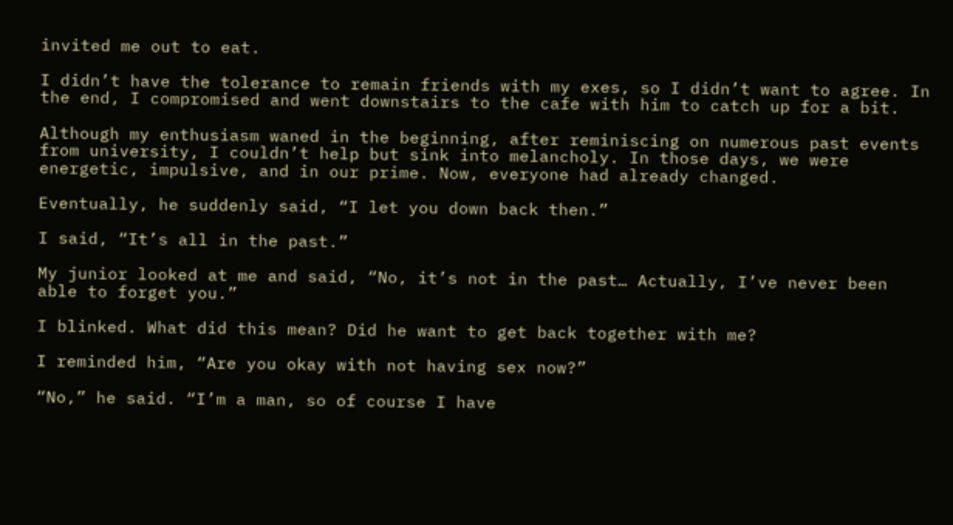invited me out to eat.

I didn’t have the tolerance to remain friends with my exes, so I didn’t want to agree. In the end, I compromised and went downstairs to the cafe with him to catch up for a bit.

Although my enthusiasm waned in the beginning, after reminiscing on numerous past events from university, I couldn’t help but sink into melancholy. In those days, we were energetic, impulsive, and in our prime. Now, everyone had already changed.

Eventually, he suddenly said, “I let you down back then.”

I said, “It’s all in the past.”

My junior looked at me and said, “No, it’s not in the past… Actually, I’ve never been able to forget you.”

I blinked. What did this mean? Did he want to get back together with me?

I reminded him, “Are you okay with not having sex now?”

“No,” he said. “I’m a man, so of course I have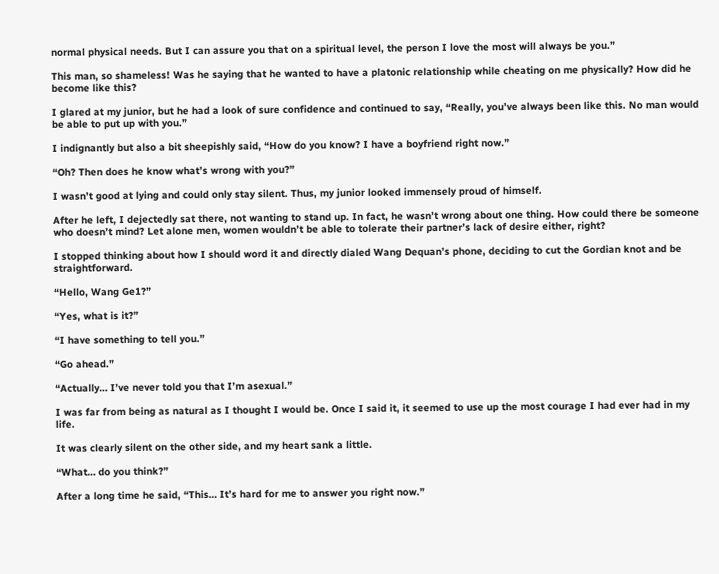normal physical needs. But I can assure you that on a spiritual level, the person I love the most will always be you.”

This man, so shameless! Was he saying that he wanted to have a platonic relationship while cheating on me physically? How did he become like this?

I glared at my junior, but he had a look of sure confidence and continued to say, “Really, you’ve always been like this. No man would be able to put up with you.”

I indignantly but also a bit sheepishly said, “How do you know? I have a boyfriend right now.”

“Oh? Then does he know what’s wrong with you?”

I wasn’t good at lying and could only stay silent. Thus, my junior looked immensely proud of himself.

After he left, I dejectedly sat there, not wanting to stand up. In fact, he wasn’t wrong about one thing. How could there be someone who doesn’t mind? Let alone men, women wouldn’t be able to tolerate their partner’s lack of desire either, right?

I stopped thinking about how I should word it and directly dialed Wang Dequan’s phone, deciding to cut the Gordian knot and be straightforward.

“Hello, Wang Ge1?”

“Yes, what is it?”

“I have something to tell you.”

“Go ahead.”

“Actually… I’ve never told you that I’m asexual.”

I was far from being as natural as I thought I would be. Once I said it, it seemed to use up the most courage I had ever had in my life.

It was clearly silent on the other side, and my heart sank a little.

“What… do you think?”

After a long time he said, “This… It’s hard for me to answer you right now.”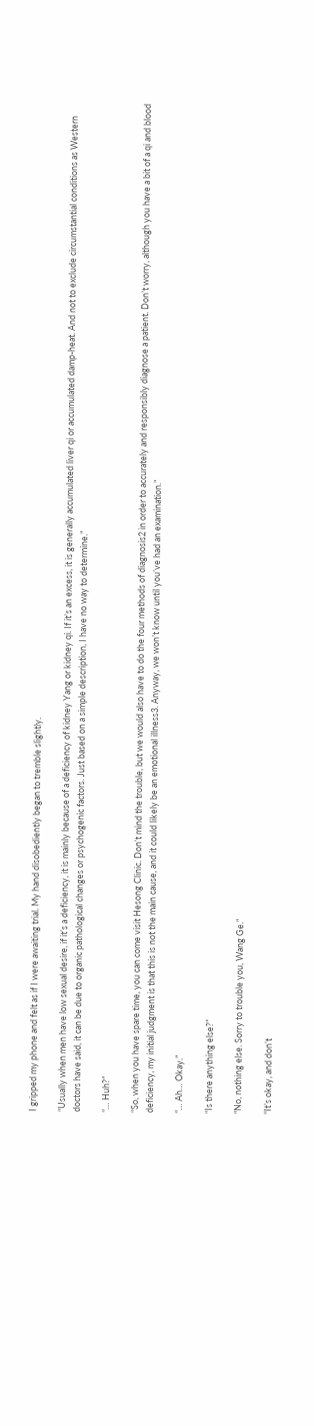I gripped my phone and felt as if I were awaiting trial. My hand disobediently began to tremble slightly.

“Usually when men have low sexual desire, if it’s a deficiency, it is mainly because of a deficiency of kidney Yang or kidney qi. If it’s an excess, it is generally accumulated liver qi or accumulated damp-heat. And not to exclude circumstantial conditions as Western doctors have said, it can be due to organic pathological changes or psychogenic factors. Just based on a simple description, I have no way to determine.”

“… Huh?”

“So, when you have spare time, you can come visit Hesong Clinic. Don’t mind the trouble, but we would also have to do the four methods of diagnosis2 in order to accurately and responsibly diagnose a patient. Don’t worry, although you have a bit of a qi and blood deficiency, my initial judgment is that this is not the main cause, and it could likely be an emotional illness3. Anyway, we won’t know until you’ve had an examination.”

“… Ah… Okay.”

“Is there anything else?”

“No, nothing else. Sorry to trouble you, Wang Ge.”

“It’s okay, and don’t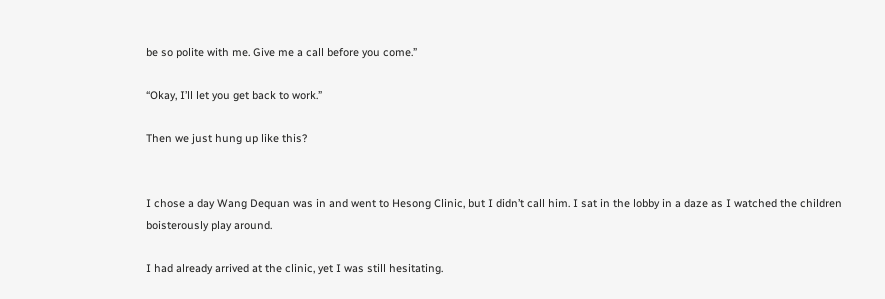be so polite with me. Give me a call before you come.”

“Okay, I’ll let you get back to work.”

Then we just hung up like this?


I chose a day Wang Dequan was in and went to Hesong Clinic, but I didn’t call him. I sat in the lobby in a daze as I watched the children boisterously play around.

I had already arrived at the clinic, yet I was still hesitating.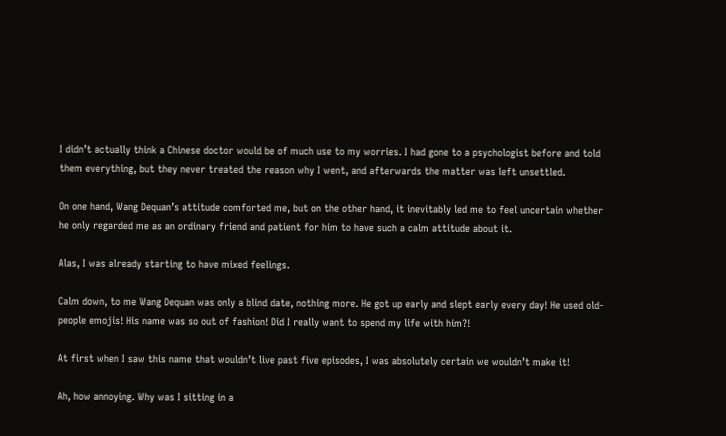I didn’t actually think a Chinese doctor would be of much use to my worries. I had gone to a psychologist before and told them everything, but they never treated the reason why I went, and afterwards the matter was left unsettled.

On one hand, Wang Dequan’s attitude comforted me, but on the other hand, it inevitably led me to feel uncertain whether he only regarded me as an ordinary friend and patient for him to have such a calm attitude about it.

Alas, I was already starting to have mixed feelings.

Calm down, to me Wang Dequan was only a blind date, nothing more. He got up early and slept early every day! He used old-people emojis! His name was so out of fashion! Did I really want to spend my life with him?!

At first when I saw this name that wouldn’t live past five episodes, I was absolutely certain we wouldn’t make it!

Ah, how annoying. Why was I sitting in a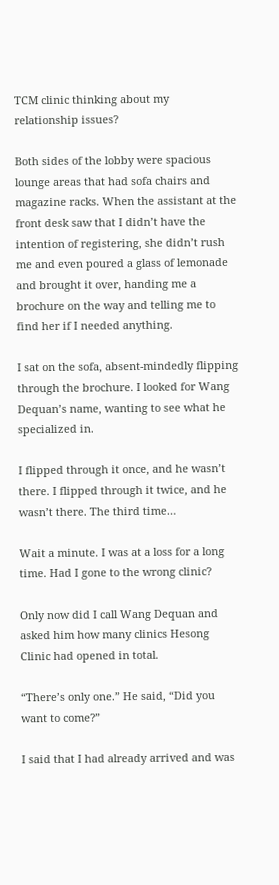TCM clinic thinking about my relationship issues?

Both sides of the lobby were spacious lounge areas that had sofa chairs and magazine racks. When the assistant at the front desk saw that I didn’t have the intention of registering, she didn’t rush me and even poured a glass of lemonade and brought it over, handing me a brochure on the way and telling me to find her if I needed anything.

I sat on the sofa, absent-mindedly flipping through the brochure. I looked for Wang Dequan’s name, wanting to see what he specialized in.

I flipped through it once, and he wasn’t there. I flipped through it twice, and he wasn’t there. The third time…

Wait a minute. I was at a loss for a long time. Had I gone to the wrong clinic?

Only now did I call Wang Dequan and asked him how many clinics Hesong Clinic had opened in total.

“There’s only one.” He said, “Did you want to come?”

I said that I had already arrived and was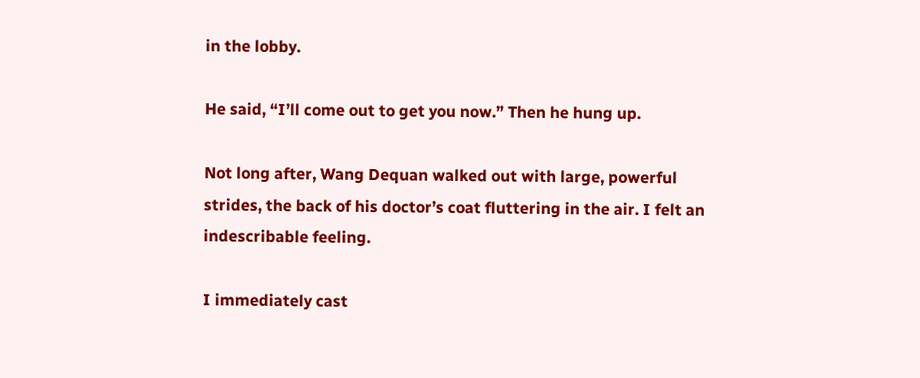in the lobby.

He said, “I’ll come out to get you now.” Then he hung up.

Not long after, Wang Dequan walked out with large, powerful strides, the back of his doctor’s coat fluttering in the air. I felt an indescribable feeling.

I immediately cast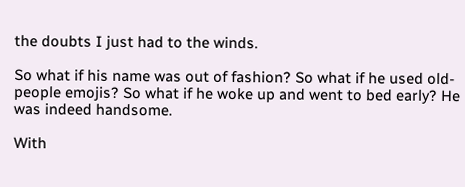the doubts I just had to the winds.

So what if his name was out of fashion? So what if he used old-people emojis? So what if he woke up and went to bed early? He was indeed handsome.

With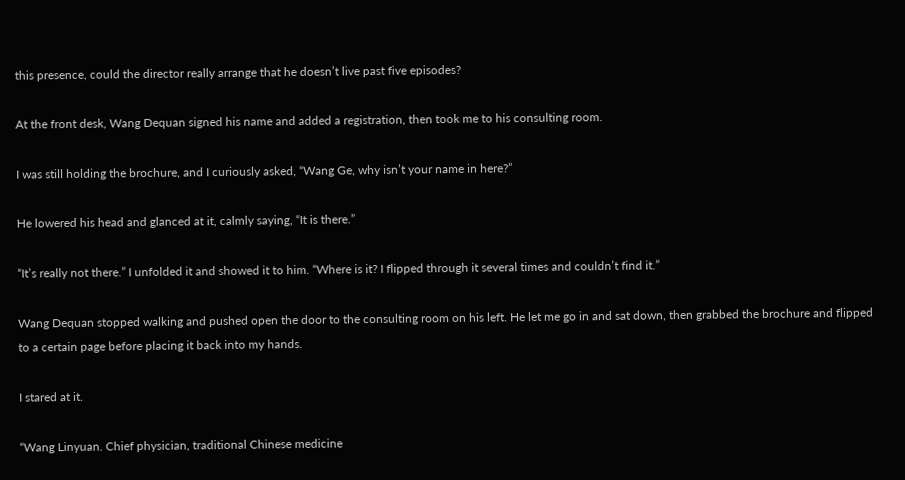this presence, could the director really arrange that he doesn’t live past five episodes?

At the front desk, Wang Dequan signed his name and added a registration, then took me to his consulting room.

I was still holding the brochure, and I curiously asked, “Wang Ge, why isn’t your name in here?”

He lowered his head and glanced at it, calmly saying, “It is there.”

“It’s really not there.” I unfolded it and showed it to him. “Where is it? I flipped through it several times and couldn’t find it.”

Wang Dequan stopped walking and pushed open the door to the consulting room on his left. He let me go in and sat down, then grabbed the brochure and flipped to a certain page before placing it back into my hands.

I stared at it.

“Wang Linyuan. Chief physician, traditional Chinese medicine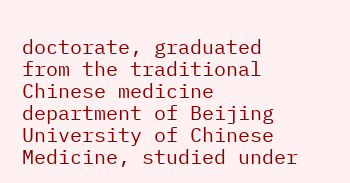doctorate, graduated from the traditional Chinese medicine department of Beijing University of Chinese Medicine, studied under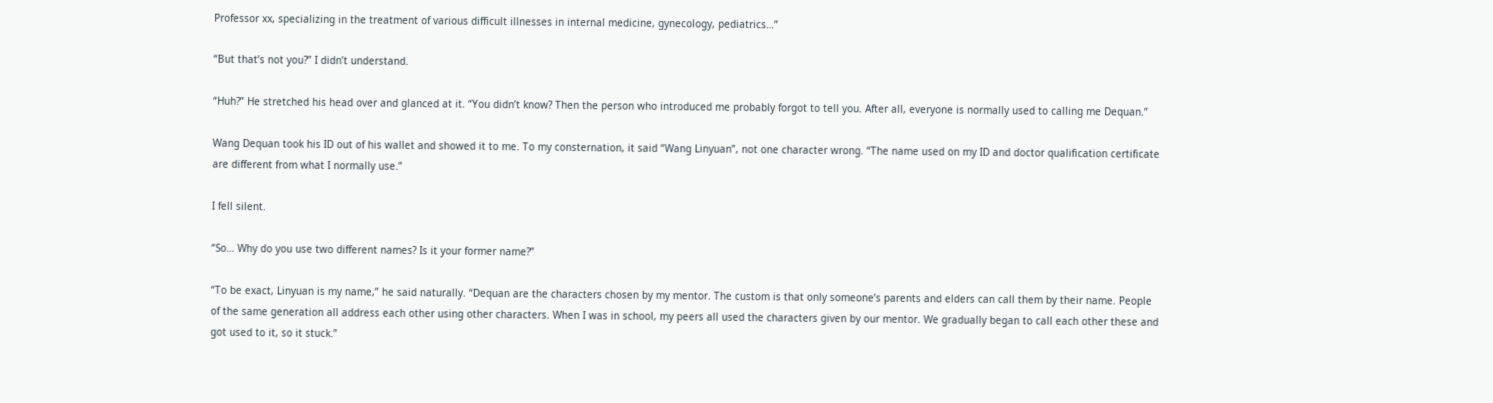Professor xx, specializing in the treatment of various difficult illnesses in internal medicine, gynecology, pediatrics…”

“But that’s not you?” I didn’t understand.

“Huh?” He stretched his head over and glanced at it. “You didn’t know? Then the person who introduced me probably forgot to tell you. After all, everyone is normally used to calling me Dequan.”

Wang Dequan took his ID out of his wallet and showed it to me. To my consternation, it said “Wang Linyuan”, not one character wrong. “The name used on my ID and doctor qualification certificate are different from what I normally use.”

I fell silent.

“So… Why do you use two different names? Is it your former name?”

“To be exact, Linyuan is my name,” he said naturally. “Dequan are the characters chosen by my mentor. The custom is that only someone’s parents and elders can call them by their name. People of the same generation all address each other using other characters. When I was in school, my peers all used the characters given by our mentor. We gradually began to call each other these and got used to it, so it stuck.”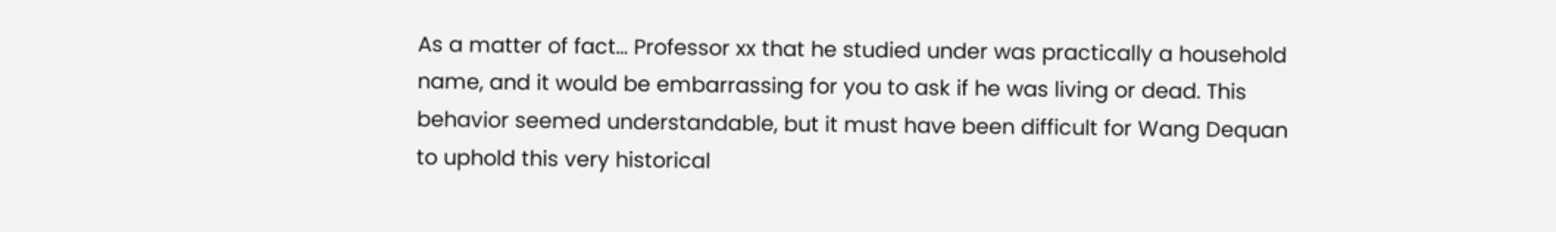As a matter of fact… Professor xx that he studied under was practically a household name, and it would be embarrassing for you to ask if he was living or dead. This behavior seemed understandable, but it must have been difficult for Wang Dequan to uphold this very historical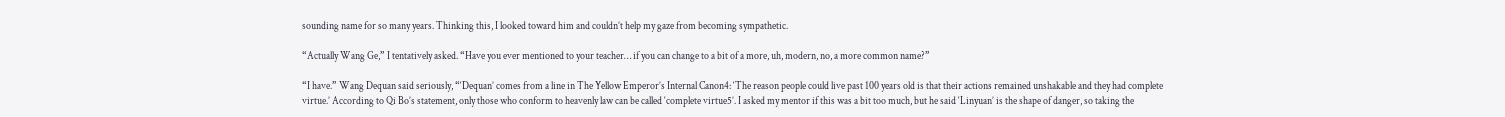sounding name for so many years. Thinking this, I looked toward him and couldn’t help my gaze from becoming sympathetic.

“Actually Wang Ge,” I tentatively asked. “Have you ever mentioned to your teacher… if you can change to a bit of a more, uh, modern, no, a more common name?”

“I have.” Wang Dequan said seriously, “‘Dequan’ comes from a line in The Yellow Emperor’s Internal Canon4: ‘The reason people could live past 100 years old is that their actions remained unshakable and they had complete virtue.’ According to Qi Bo’s statement, only those who conform to heavenly law can be called ‘complete virtue5’. I asked my mentor if this was a bit too much, but he said ‘Linyuan’ is the shape of danger, so taking the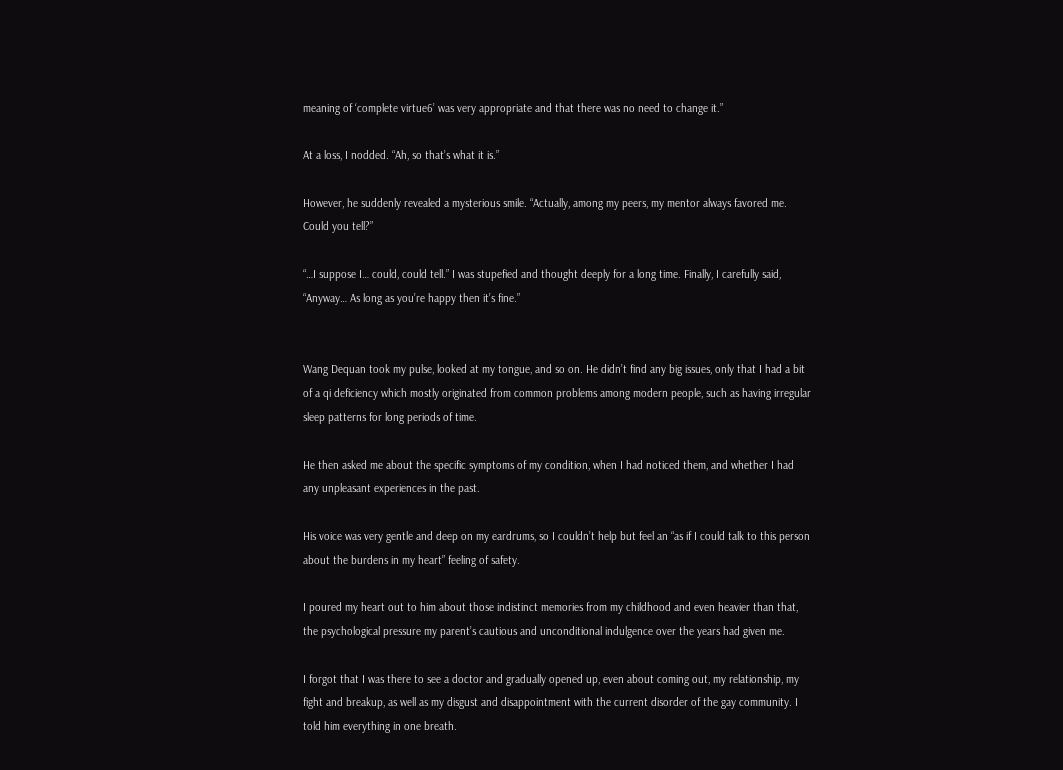meaning of ‘complete virtue6’ was very appropriate and that there was no need to change it.”

At a loss, I nodded. “Ah, so that’s what it is.”

However, he suddenly revealed a mysterious smile. “Actually, among my peers, my mentor always favored me. Could you tell?”

“…I suppose I… could, could tell.” I was stupefied and thought deeply for a long time. Finally, I carefully said, “Anyway… As long as you’re happy then it’s fine.”


Wang Dequan took my pulse, looked at my tongue, and so on. He didn’t find any big issues, only that I had a bit of a qi deficiency which mostly originated from common problems among modern people, such as having irregular sleep patterns for long periods of time.

He then asked me about the specific symptoms of my condition, when I had noticed them, and whether I had any unpleasant experiences in the past.

His voice was very gentle and deep on my eardrums, so I couldn’t help but feel an “as if I could talk to this person about the burdens in my heart” feeling of safety.

I poured my heart out to him about those indistinct memories from my childhood and even heavier than that, the psychological pressure my parent’s cautious and unconditional indulgence over the years had given me.

I forgot that I was there to see a doctor and gradually opened up, even about coming out, my relationship, my fight and breakup, as well as my disgust and disappointment with the current disorder of the gay community. I told him everything in one breath.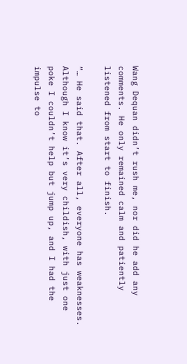Wang Dequan didn’t rush me, nor did he add any comments. He only remained calm and patiently listened from start to finish.

“… He said that. After all, everyone has weaknesses. Although I know it’s very childish, with just one poke I couldn’t help but jump up, and I had the impulse to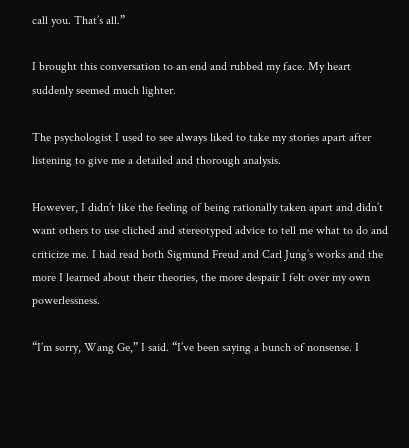call you. That’s all.”

I brought this conversation to an end and rubbed my face. My heart suddenly seemed much lighter.

The psychologist I used to see always liked to take my stories apart after listening to give me a detailed and thorough analysis.

However, I didn’t like the feeling of being rationally taken apart and didn’t want others to use cliched and stereotyped advice to tell me what to do and criticize me. I had read both Sigmund Freud and Carl Jung’s works and the more I learned about their theories, the more despair I felt over my own powerlessness.

“I’m sorry, Wang Ge,” I said. “I’ve been saying a bunch of nonsense. I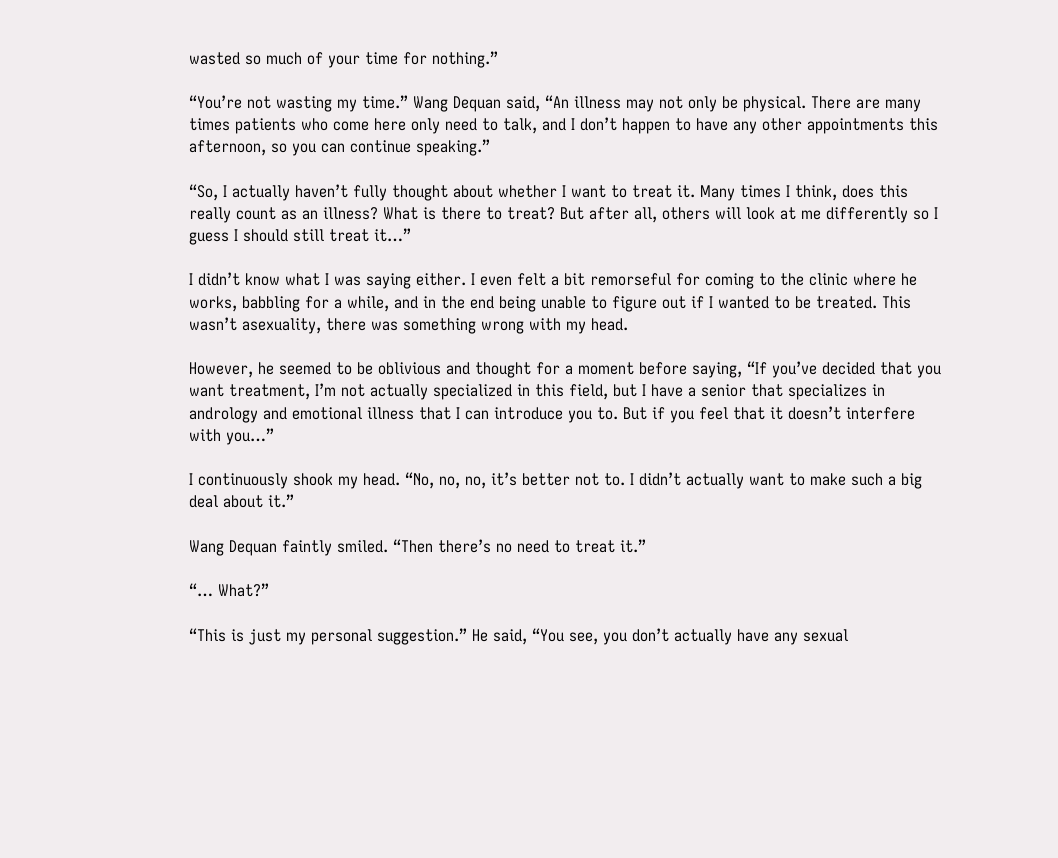wasted so much of your time for nothing.”

“You’re not wasting my time.” Wang Dequan said, “An illness may not only be physical. There are many times patients who come here only need to talk, and I don’t happen to have any other appointments this afternoon, so you can continue speaking.”

“So, I actually haven’t fully thought about whether I want to treat it. Many times I think, does this really count as an illness? What is there to treat? But after all, others will look at me differently so I guess I should still treat it…”

I didn’t know what I was saying either. I even felt a bit remorseful for coming to the clinic where he works, babbling for a while, and in the end being unable to figure out if I wanted to be treated. This wasn’t asexuality, there was something wrong with my head.

However, he seemed to be oblivious and thought for a moment before saying, “If you’ve decided that you want treatment, I’m not actually specialized in this field, but I have a senior that specializes in andrology and emotional illness that I can introduce you to. But if you feel that it doesn’t interfere with you…”

I continuously shook my head. “No, no, no, it’s better not to. I didn’t actually want to make such a big deal about it.”

Wang Dequan faintly smiled. “Then there’s no need to treat it.”

“… What?”

“This is just my personal suggestion.” He said, “You see, you don’t actually have any sexual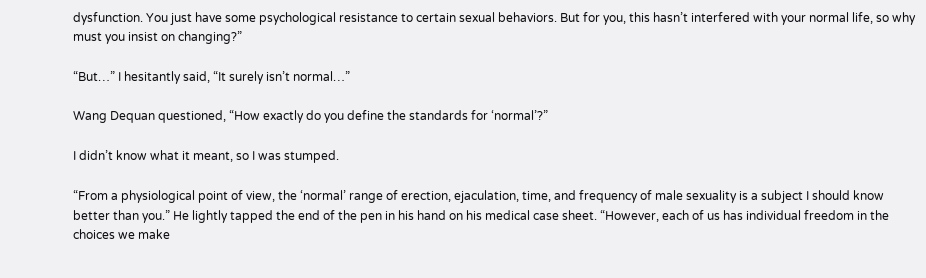dysfunction. You just have some psychological resistance to certain sexual behaviors. But for you, this hasn’t interfered with your normal life, so why must you insist on changing?”

“But…” I hesitantly said, “It surely isn’t normal…”

Wang Dequan questioned, “How exactly do you define the standards for ‘normal’?”

I didn’t know what it meant, so I was stumped.

“From a physiological point of view, the ‘normal’ range of erection, ejaculation, time, and frequency of male sexuality is a subject I should know better than you.” He lightly tapped the end of the pen in his hand on his medical case sheet. “However, each of us has individual freedom in the choices we make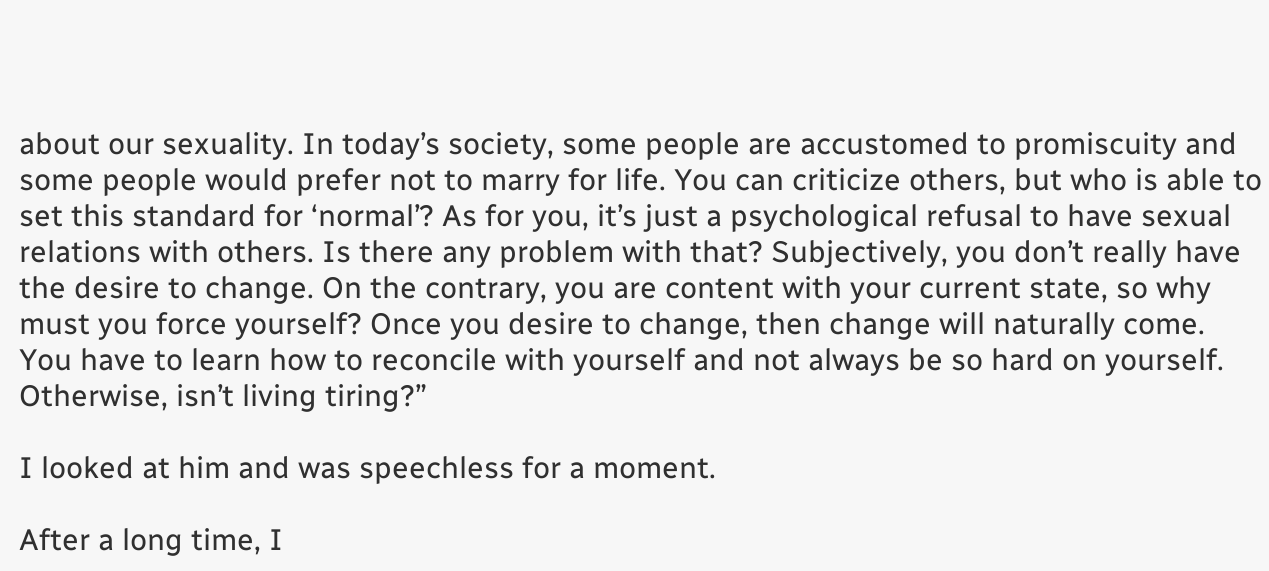about our sexuality. In today’s society, some people are accustomed to promiscuity and some people would prefer not to marry for life. You can criticize others, but who is able to set this standard for ‘normal’? As for you, it’s just a psychological refusal to have sexual relations with others. Is there any problem with that? Subjectively, you don’t really have the desire to change. On the contrary, you are content with your current state, so why must you force yourself? Once you desire to change, then change will naturally come. You have to learn how to reconcile with yourself and not always be so hard on yourself. Otherwise, isn’t living tiring?”

I looked at him and was speechless for a moment.

After a long time, I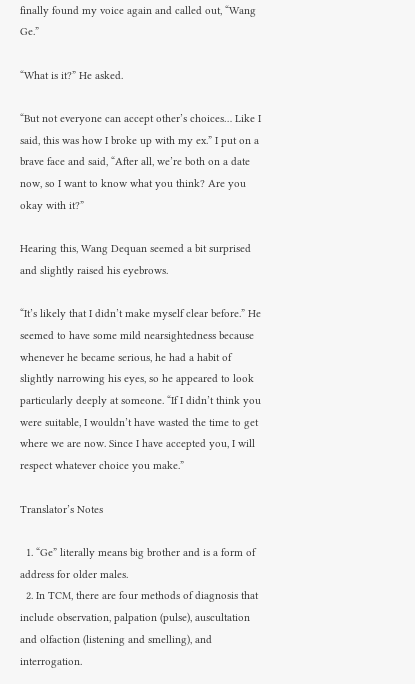finally found my voice again and called out, “Wang Ge.”

“What is it?” He asked.

“But not everyone can accept other’s choices… Like I said, this was how I broke up with my ex.” I put on a brave face and said, “After all, we’re both on a date now, so I want to know what you think? Are you okay with it?”

Hearing this, Wang Dequan seemed a bit surprised and slightly raised his eyebrows.

“It’s likely that I didn’t make myself clear before.” He seemed to have some mild nearsightedness because whenever he became serious, he had a habit of slightly narrowing his eyes, so he appeared to look particularly deeply at someone. “If I didn’t think you were suitable, I wouldn’t have wasted the time to get where we are now. Since I have accepted you, I will respect whatever choice you make.”

Translator’s Notes

  1. “Ge” literally means big brother and is a form of address for older males.
  2. In TCM, there are four methods of diagnosis that include observation, palpation (pulse), auscultation and olfaction (listening and smelling), and interrogation.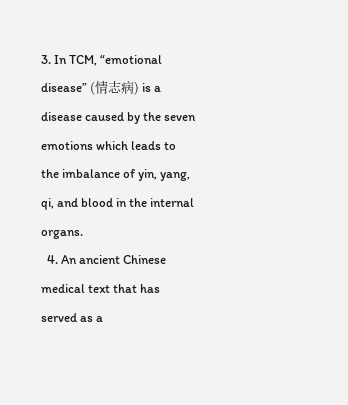3. In TCM, “emotional disease” (情志病) is a disease caused by the seven emotions which leads to the imbalance of yin, yang, qi, and blood in the internal organs.
  4. An ancient Chinese medical text that has served as a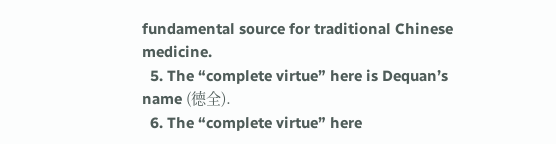fundamental source for traditional Chinese medicine.
  5. The “complete virtue” here is Dequan’s name (德全).
  6. The “complete virtue” here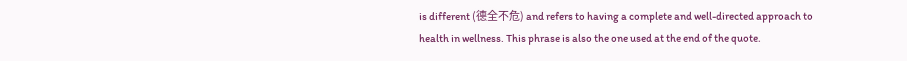is different (德全不危) and refers to having a complete and well-directed approach to health in wellness. This phrase is also the one used at the end of the quote.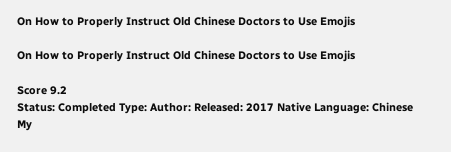On How to Properly Instruct Old Chinese Doctors to Use Emojis

On How to Properly Instruct Old Chinese Doctors to Use Emojis

Score 9.2
Status: Completed Type: Author: Released: 2017 Native Language: Chinese
My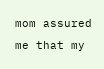mom assured me that my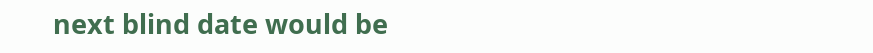next blind date would be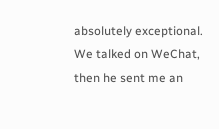absolutely exceptional. We talked on WeChat, then he sent me an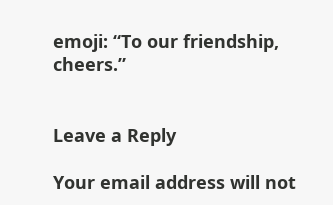emoji: “To our friendship, cheers.”


Leave a Reply

Your email address will not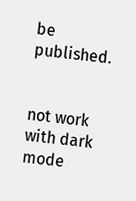be published.


not work with dark mode